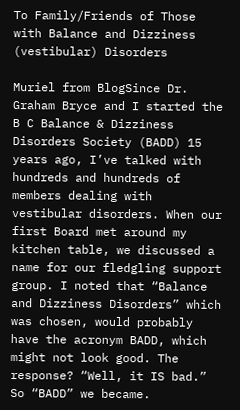To Family/Friends of Those with Balance and Dizziness (vestibular) Disorders

Muriel from BlogSince Dr. Graham Bryce and I started the B C Balance & Dizziness Disorders Society (BADD) 15 years ago, I’ve talked with hundreds and hundreds of members dealing with vestibular disorders. When our first Board met around my kitchen table, we discussed a name for our fledgling support group. I noted that “Balance and Dizziness Disorders” which was chosen, would probably have the acronym BADD, which might not look good. The response? “Well, it IS bad.” So “BADD” we became.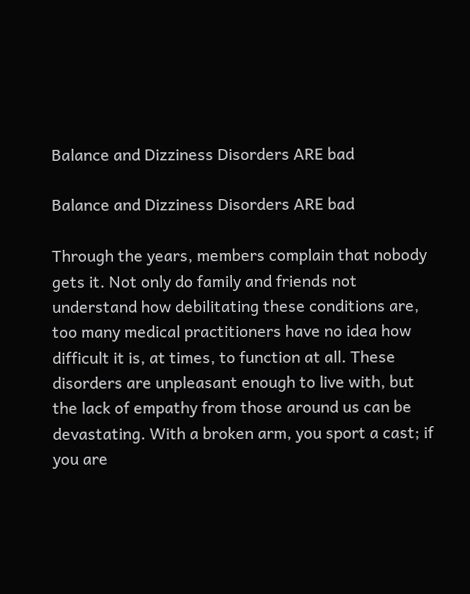Balance and Dizziness Disorders ARE bad

Balance and Dizziness Disorders ARE bad

Through the years, members complain that nobody gets it. Not only do family and friends not understand how debilitating these conditions are, too many medical practitioners have no idea how difficult it is, at times, to function at all. These disorders are unpleasant enough to live with, but the lack of empathy from those around us can be devastating. With a broken arm, you sport a cast; if you are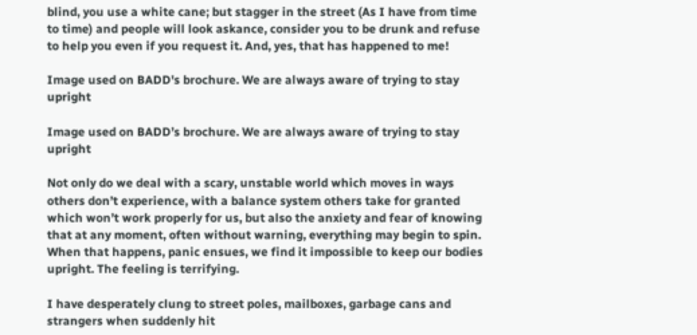blind, you use a white cane; but stagger in the street (As I have from time to time) and people will look askance, consider you to be drunk and refuse to help you even if you request it. And, yes, that has happened to me!

Image used on BADD's brochure. We are always aware of trying to stay upright

Image used on BADD’s brochure. We are always aware of trying to stay upright

Not only do we deal with a scary, unstable world which moves in ways others don’t experience, with a balance system others take for granted which won’t work properly for us, but also the anxiety and fear of knowing that at any moment, often without warning, everything may begin to spin. When that happens, panic ensues, we find it impossible to keep our bodies upright. The feeling is terrifying.

I have desperately clung to street poles, mailboxes, garbage cans and strangers when suddenly hit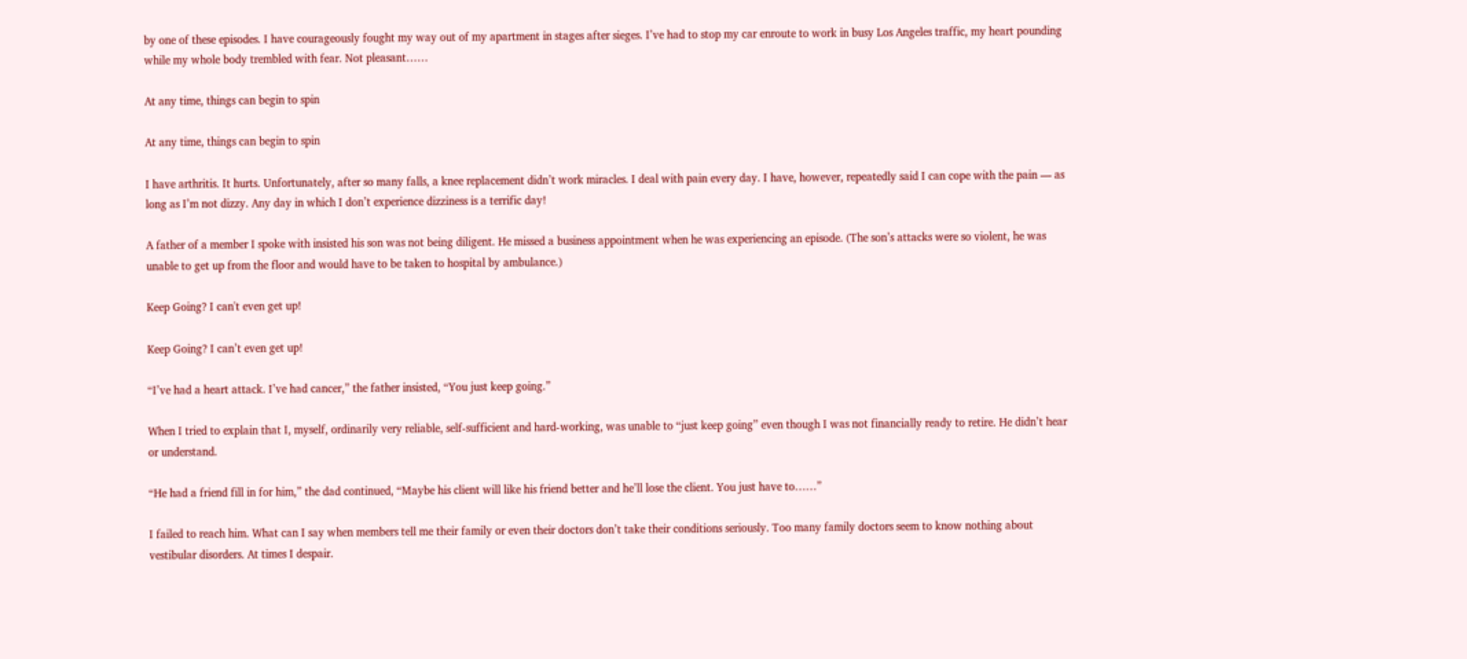by one of these episodes. I have courageously fought my way out of my apartment in stages after sieges. I’ve had to stop my car enroute to work in busy Los Angeles traffic, my heart pounding while my whole body trembled with fear. Not pleasant……

At any time, things can begin to spin

At any time, things can begin to spin

I have arthritis. It hurts. Unfortunately, after so many falls, a knee replacement didn’t work miracles. I deal with pain every day. I have, however, repeatedly said I can cope with the pain — as long as I’m not dizzy. Any day in which I don’t experience dizziness is a terrific day!

A father of a member I spoke with insisted his son was not being diligent. He missed a business appointment when he was experiencing an episode. (The son’s attacks were so violent, he was unable to get up from the floor and would have to be taken to hospital by ambulance.)

Keep Going? I can't even get up!

Keep Going? I can’t even get up!

“I’ve had a heart attack. I’ve had cancer,” the father insisted, “You just keep going.”

When I tried to explain that I, myself, ordinarily very reliable, self-sufficient and hard-working, was unable to “just keep going” even though I was not financially ready to retire. He didn’t hear or understand.

“He had a friend fill in for him,” the dad continued, “Maybe his client will like his friend better and he’ll lose the client. You just have to……”

I failed to reach him. What can I say when members tell me their family or even their doctors don’t take their conditions seriously. Too many family doctors seem to know nothing about vestibular disorders. At times I despair.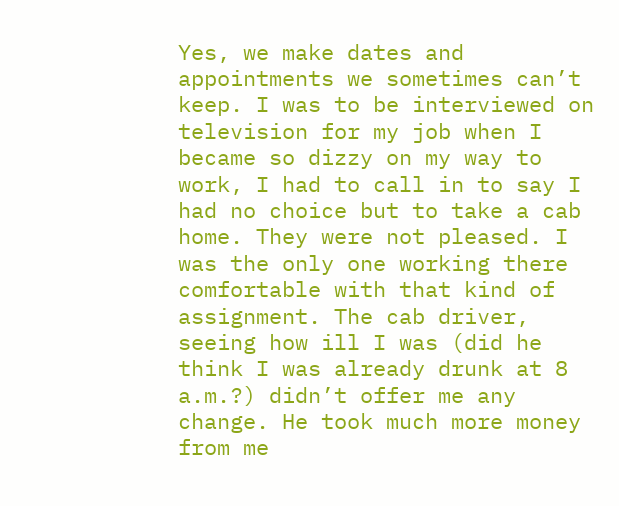Yes, we make dates and appointments we sometimes can’t keep. I was to be interviewed on television for my job when I became so dizzy on my way to work, I had to call in to say I had no choice but to take a cab home. They were not pleased. I was the only one working there comfortable with that kind of assignment. The cab driver, seeing how ill I was (did he think I was already drunk at 8 a.m.?) didn’t offer me any change. He took much more money from me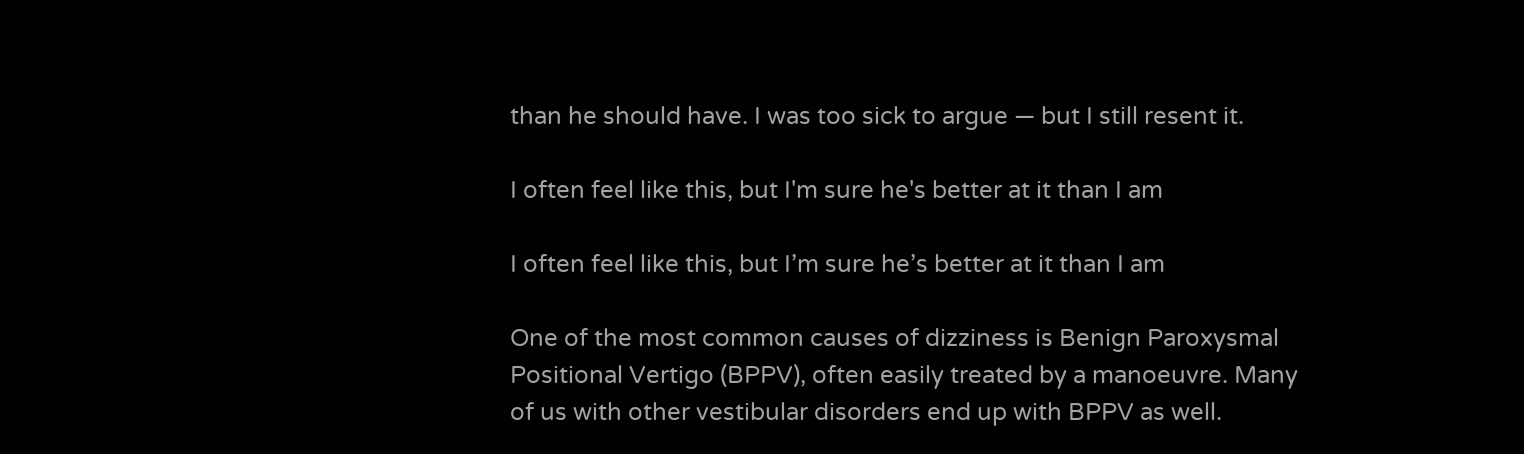than he should have. I was too sick to argue — but I still resent it.

I often feel like this, but I'm sure he's better at it than I am

I often feel like this, but I’m sure he’s better at it than I am

One of the most common causes of dizziness is Benign Paroxysmal Positional Vertigo (BPPV), often easily treated by a manoeuvre. Many of us with other vestibular disorders end up with BPPV as well.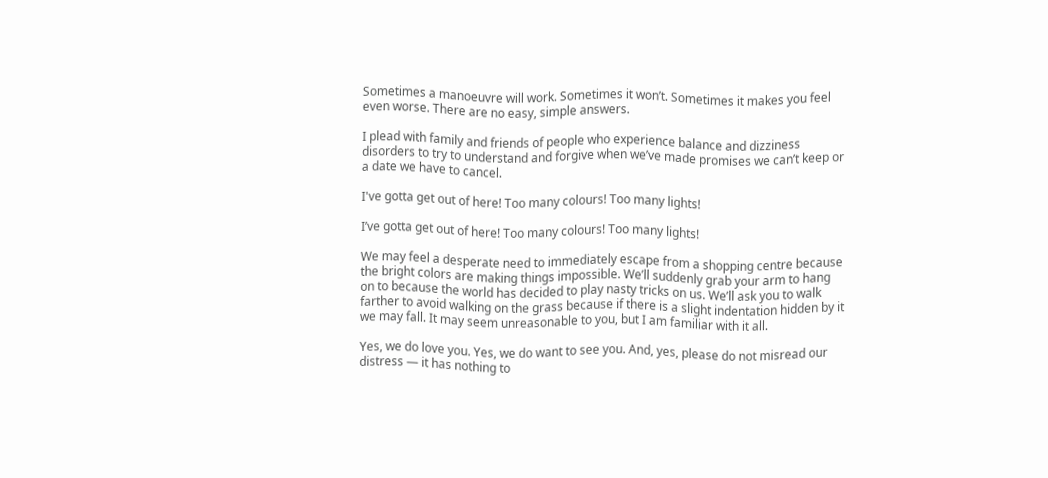Sometimes a manoeuvre will work. Sometimes it won’t. Sometimes it makes you feel even worse. There are no easy, simple answers.

I plead with family and friends of people who experience balance and dizziness disorders to try to understand and forgive when we’ve made promises we can’t keep or a date we have to cancel.

I've gotta get out of here! Too many colours! Too many lights!

I’ve gotta get out of here! Too many colours! Too many lights!

We may feel a desperate need to immediately escape from a shopping centre because the bright colors are making things impossible. We’ll suddenly grab your arm to hang on to because the world has decided to play nasty tricks on us. We’ll ask you to walk farther to avoid walking on the grass because if there is a slight indentation hidden by it we may fall. It may seem unreasonable to you, but I am familiar with it all.

Yes, we do love you. Yes, we do want to see you. And, yes, please do not misread our distress — it has nothing to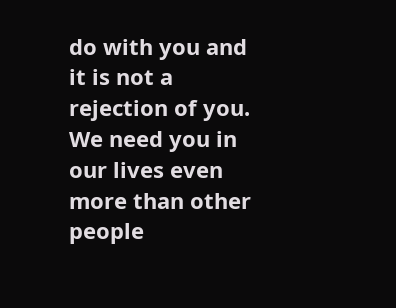do with you and it is not a rejection of you. We need you in our lives even more than other people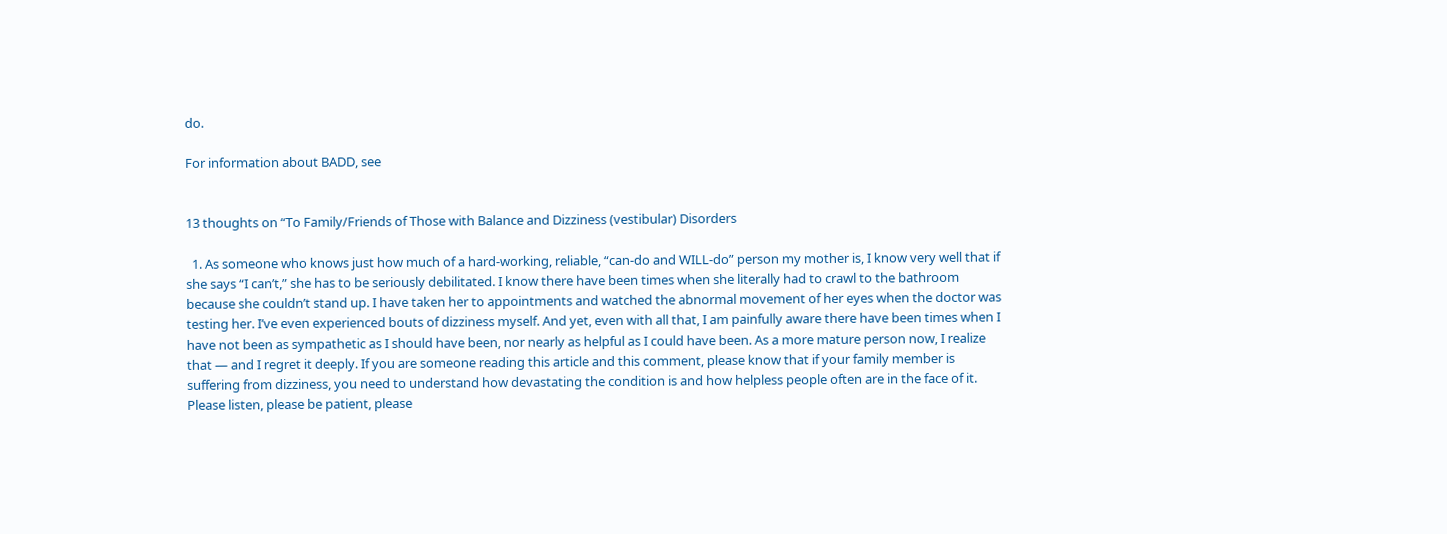do.

For information about BADD, see


13 thoughts on “To Family/Friends of Those with Balance and Dizziness (vestibular) Disorders

  1. As someone who knows just how much of a hard-working, reliable, “can-do and WILL-do” person my mother is, I know very well that if she says “I can’t,” she has to be seriously debilitated. I know there have been times when she literally had to crawl to the bathroom because she couldn’t stand up. I have taken her to appointments and watched the abnormal movement of her eyes when the doctor was testing her. I’ve even experienced bouts of dizziness myself. And yet, even with all that, I am painfully aware there have been times when I have not been as sympathetic as I should have been, nor nearly as helpful as I could have been. As a more mature person now, I realize that — and I regret it deeply. If you are someone reading this article and this comment, please know that if your family member is suffering from dizziness, you need to understand how devastating the condition is and how helpless people often are in the face of it. Please listen, please be patient, please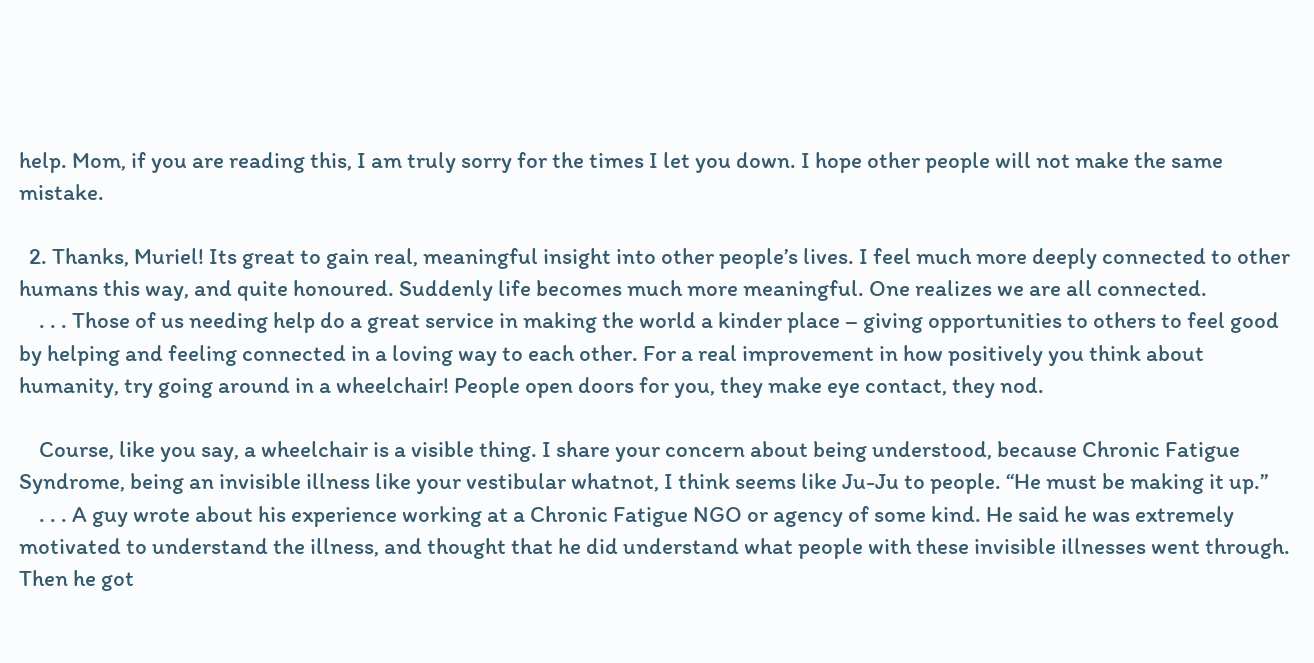help. Mom, if you are reading this, I am truly sorry for the times I let you down. I hope other people will not make the same mistake.

  2. Thanks, Muriel! Its great to gain real, meaningful insight into other people’s lives. I feel much more deeply connected to other humans this way, and quite honoured. Suddenly life becomes much more meaningful. One realizes we are all connected.
    . . . Those of us needing help do a great service in making the world a kinder place – giving opportunities to others to feel good by helping and feeling connected in a loving way to each other. For a real improvement in how positively you think about humanity, try going around in a wheelchair! People open doors for you, they make eye contact, they nod.

    Course, like you say, a wheelchair is a visible thing. I share your concern about being understood, because Chronic Fatigue Syndrome, being an invisible illness like your vestibular whatnot, I think seems like Ju-Ju to people. “He must be making it up.”
    . . . A guy wrote about his experience working at a Chronic Fatigue NGO or agency of some kind. He said he was extremely motivated to understand the illness, and thought that he did understand what people with these invisible illnesses went through. Then he got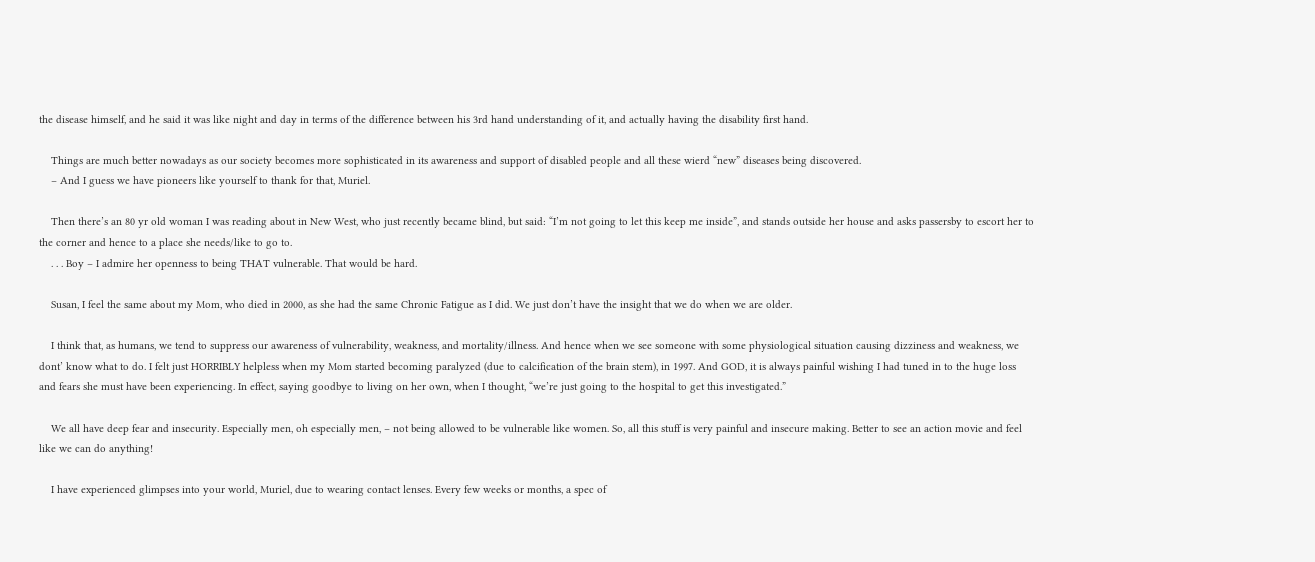the disease himself, and he said it was like night and day in terms of the difference between his 3rd hand understanding of it, and actually having the disability first hand.

    Things are much better nowadays as our society becomes more sophisticated in its awareness and support of disabled people and all these wierd “new” diseases being discovered.
    – And I guess we have pioneers like yourself to thank for that, Muriel.

    Then there’s an 80 yr old woman I was reading about in New West, who just recently became blind, but said: “I’m not going to let this keep me inside”, and stands outside her house and asks passersby to escort her to the corner and hence to a place she needs/like to go to.
    . . . Boy – I admire her openness to being THAT vulnerable. That would be hard.

    Susan, I feel the same about my Mom, who died in 2000, as she had the same Chronic Fatigue as I did. We just don’t have the insight that we do when we are older.

    I think that, as humans, we tend to suppress our awareness of vulnerability, weakness, and mortality/illness. And hence when we see someone with some physiological situation causing dizziness and weakness, we dont’ know what to do. I felt just HORRIBLY helpless when my Mom started becoming paralyzed (due to calcification of the brain stem), in 1997. And GOD, it is always painful wishing I had tuned in to the huge loss and fears she must have been experiencing. In effect, saying goodbye to living on her own, when I thought, “we’re just going to the hospital to get this investigated.”

    We all have deep fear and insecurity. Especially men, oh especially men, – not being allowed to be vulnerable like women. So, all this stuff is very painful and insecure making. Better to see an action movie and feel like we can do anything!

    I have experienced glimpses into your world, Muriel, due to wearing contact lenses. Every few weeks or months, a spec of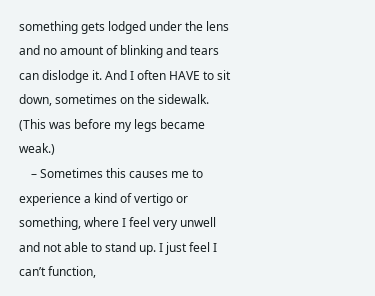something gets lodged under the lens and no amount of blinking and tears can dislodge it. And I often HAVE to sit down, sometimes on the sidewalk. (This was before my legs became weak.)
    – Sometimes this causes me to experience a kind of vertigo or something, where I feel very unwell and not able to stand up. I just feel I can’t function,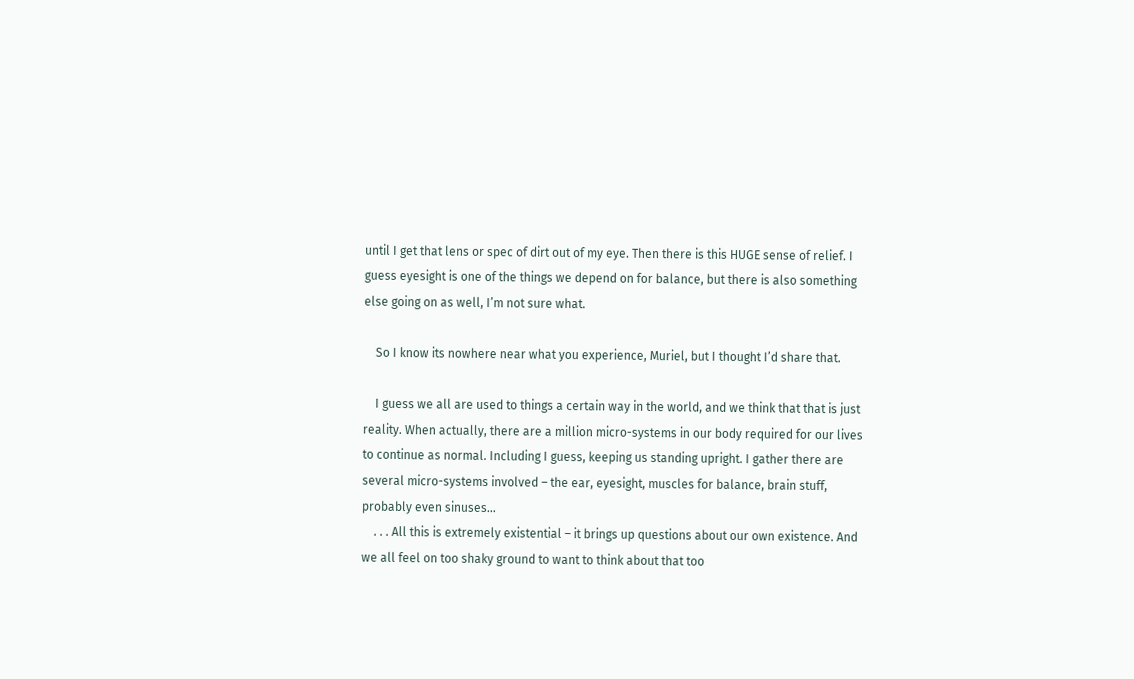until I get that lens or spec of dirt out of my eye. Then there is this HUGE sense of relief. I guess eyesight is one of the things we depend on for balance, but there is also something else going on as well, I’m not sure what.

    So I know its nowhere near what you experience, Muriel, but I thought I’d share that.

    I guess we all are used to things a certain way in the world, and we think that that is just reality. When actually, there are a million micro-systems in our body required for our lives to continue as normal. Including I guess, keeping us standing upright. I gather there are several micro-systems involved – the ear, eyesight, muscles for balance, brain stuff, probably even sinuses…
    . . . All this is extremely existential – it brings up questions about our own existence. And we all feel on too shaky ground to want to think about that too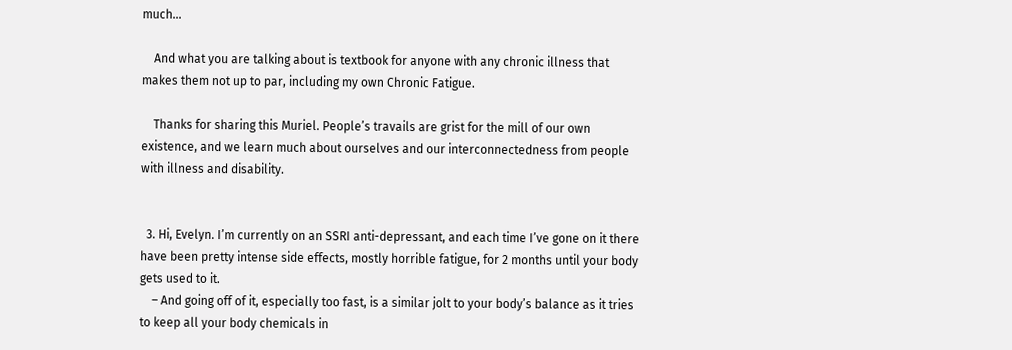much…

    And what you are talking about is textbook for anyone with any chronic illness that makes them not up to par, including my own Chronic Fatigue.

    Thanks for sharing this Muriel. People’s travails are grist for the mill of our own existence, and we learn much about ourselves and our interconnectedness from people with illness and disability.


  3. Hi, Evelyn. I’m currently on an SSRI anti-depressant, and each time I’ve gone on it there have been pretty intense side effects, mostly horrible fatigue, for 2 months until your body gets used to it.
    – And going off of it, especially too fast, is a similar jolt to your body’s balance as it tries to keep all your body chemicals in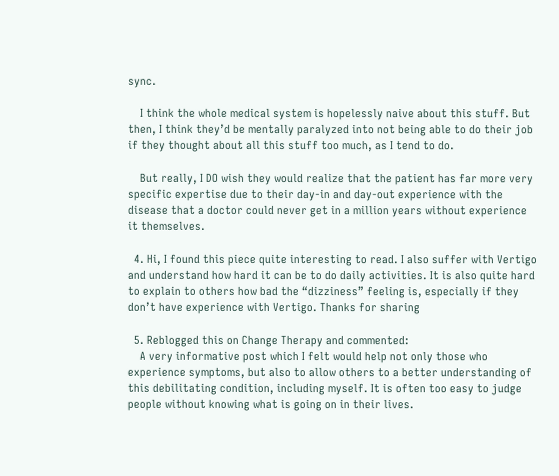sync.

    I think the whole medical system is hopelessly naive about this stuff. But then, I think they’d be mentally paralyzed into not being able to do their job if they thought about all this stuff too much, as I tend to do.

    But really, I DO wish they would realize that the patient has far more very specific expertise due to their day-in and day-out experience with the disease that a doctor could never get in a million years without experience it themselves.

  4. Hi, I found this piece quite interesting to read. I also suffer with Vertigo and understand how hard it can be to do daily activities. It is also quite hard to explain to others how bad the “dizziness” feeling is, especially if they don’t have experience with Vertigo. Thanks for sharing

  5. Reblogged this on Change Therapy and commented:
    A very informative post which I felt would help not only those who experience symptoms, but also to allow others to a better understanding of this debilitating condition, including myself. It is often too easy to judge people without knowing what is going on in their lives.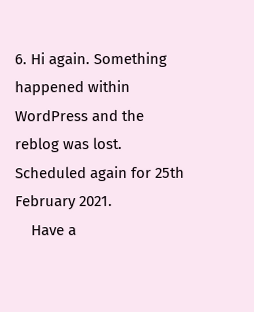6. Hi again. Something happened within WordPress and the reblog was lost. Scheduled again for 25th February 2021.
    Have a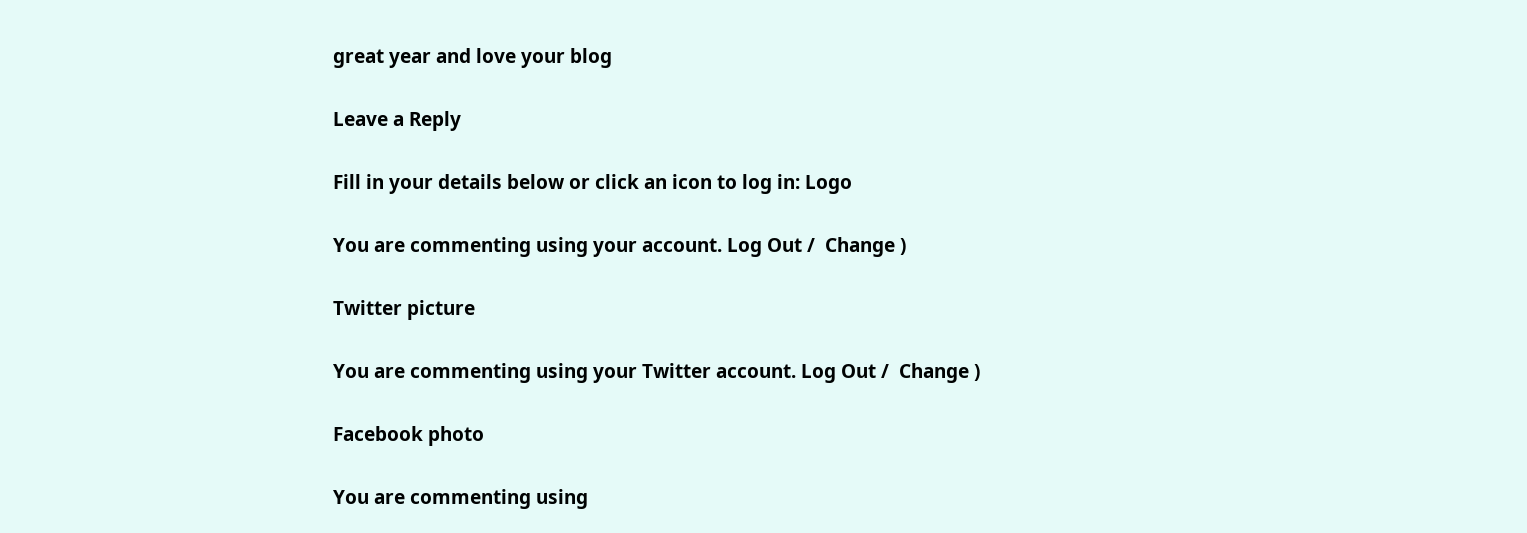great year and love your blog

Leave a Reply

Fill in your details below or click an icon to log in: Logo

You are commenting using your account. Log Out /  Change )

Twitter picture

You are commenting using your Twitter account. Log Out /  Change )

Facebook photo

You are commenting using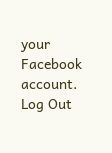your Facebook account. Log Out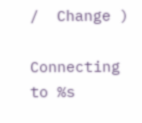/  Change )

Connecting to %s